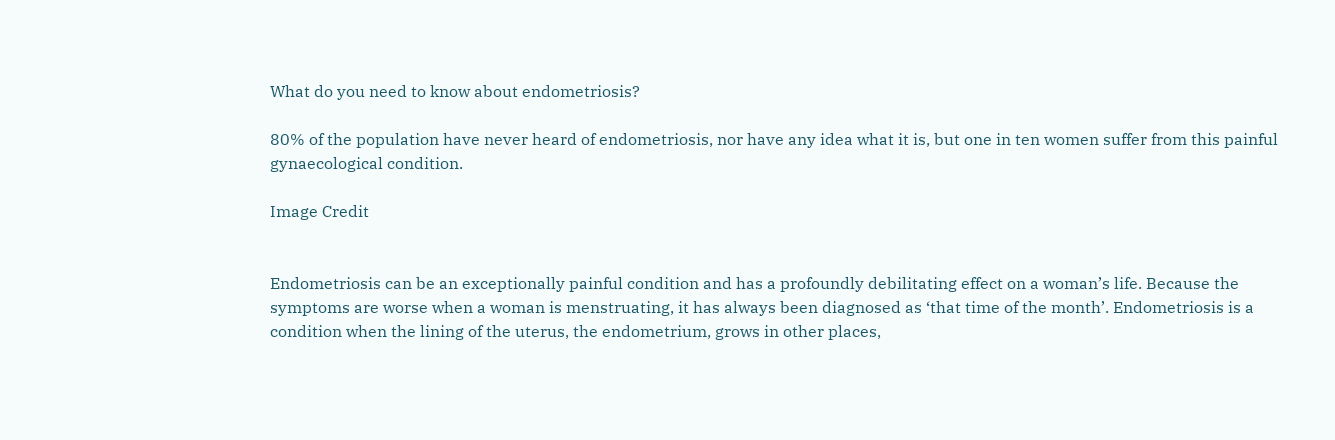What do you need to know about endometriosis?

80% of the population have never heard of endometriosis, nor have any idea what it is, but one in ten women suffer from this painful gynaecological condition.

Image Credit


Endometriosis can be an exceptionally painful condition and has a profoundly debilitating effect on a woman’s life. Because the symptoms are worse when a woman is menstruating, it has always been diagnosed as ‘that time of the month’. Endometriosis is a condition when the lining of the uterus, the endometrium, grows in other places,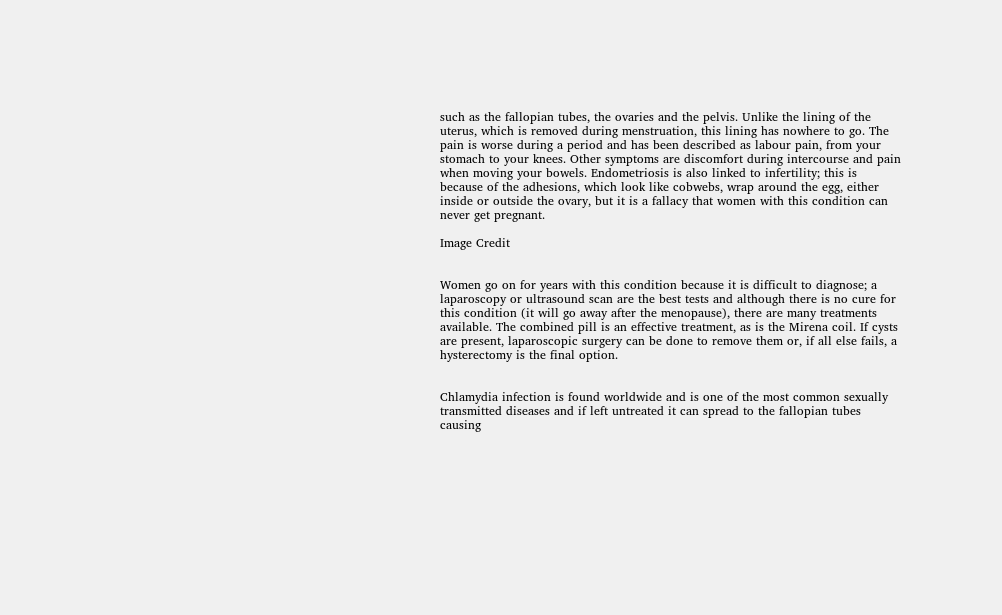such as the fallopian tubes, the ovaries and the pelvis. Unlike the lining of the uterus, which is removed during menstruation, this lining has nowhere to go. The pain is worse during a period and has been described as labour pain, from your stomach to your knees. Other symptoms are discomfort during intercourse and pain when moving your bowels. Endometriosis is also linked to infertility; this is because of the adhesions, which look like cobwebs, wrap around the egg, either inside or outside the ovary, but it is a fallacy that women with this condition can never get pregnant.

Image Credit


Women go on for years with this condition because it is difficult to diagnose; a laparoscopy or ultrasound scan are the best tests and although there is no cure for this condition (it will go away after the menopause), there are many treatments available. The combined pill is an effective treatment, as is the Mirena coil. If cysts are present, laparoscopic surgery can be done to remove them or, if all else fails, a hysterectomy is the final option.


Chlamydia infection is found worldwide and is one of the most common sexually transmitted diseases and if left untreated it can spread to the fallopian tubes causing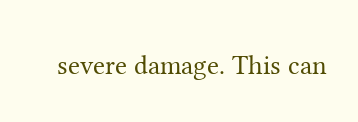severe damage. This can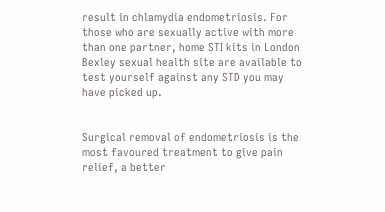result in chlamydia endometriosis. For those who are sexually active with more than one partner, home STI kits in London Bexley sexual health site are available to test yourself against any STD you may have picked up.


Surgical removal of endometriosis is the most favoured treatment to give pain relief, a better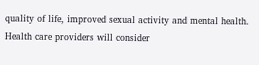quality of life, improved sexual activity and mental health. Health care providers will consider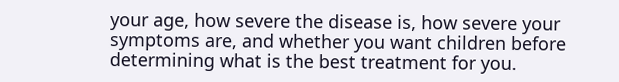your age, how severe the disease is, how severe your symptoms are, and whether you want children before determining what is the best treatment for you.